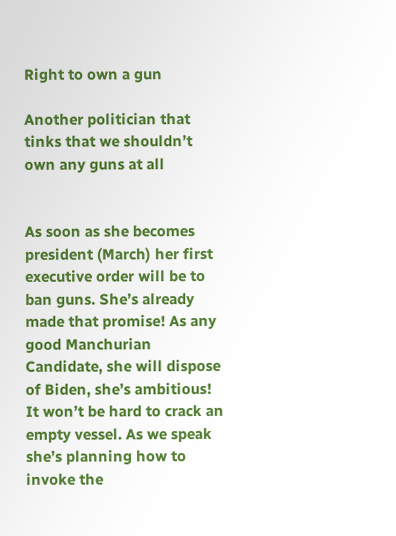Right to own a gun

Another politician that tinks that we shouldn’t own any guns at all


As soon as she becomes president (March) her first executive order will be to ban guns. She’s already made that promise! As any good Manchurian Candidate, she will dispose of Biden, she’s ambitious! It won’t be hard to crack an empty vessel. As we speak she’s planning how to invoke the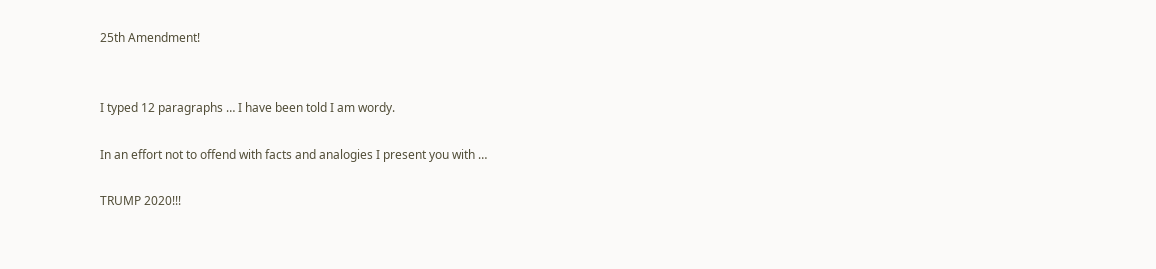25th Amendment!


I typed 12 paragraphs … I have been told I am wordy.

In an effort not to offend with facts and analogies I present you with …

TRUMP 2020!!!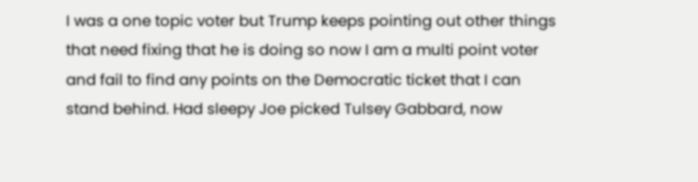I was a one topic voter but Trump keeps pointing out other things that need fixing that he is doing so now I am a multi point voter and fail to find any points on the Democratic ticket that I can stand behind. Had sleepy Joe picked Tulsey Gabbard, now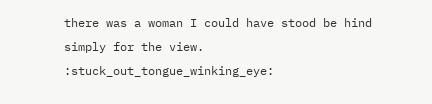there was a woman I could have stood be hind simply for the view. :stuck_out_tongue_winking_eye: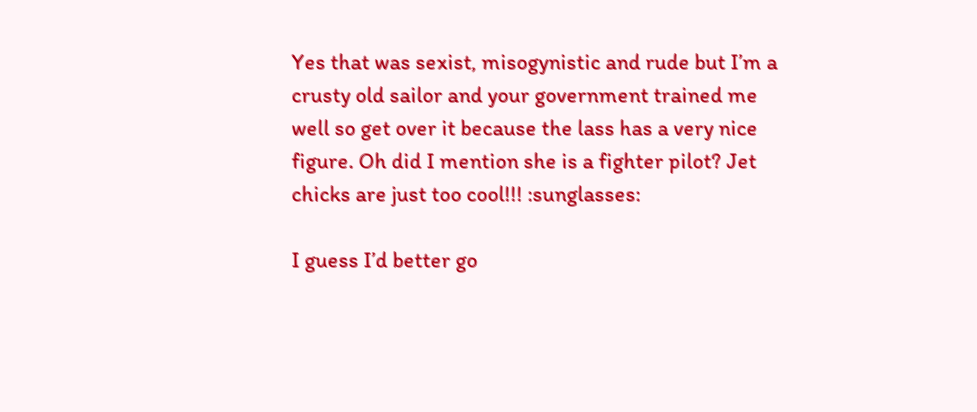Yes that was sexist, misogynistic and rude but I’m a crusty old sailor and your government trained me well so get over it because the lass has a very nice figure. Oh did I mention she is a fighter pilot? Jet chicks are just too cool!!! :sunglasses:

I guess I’d better go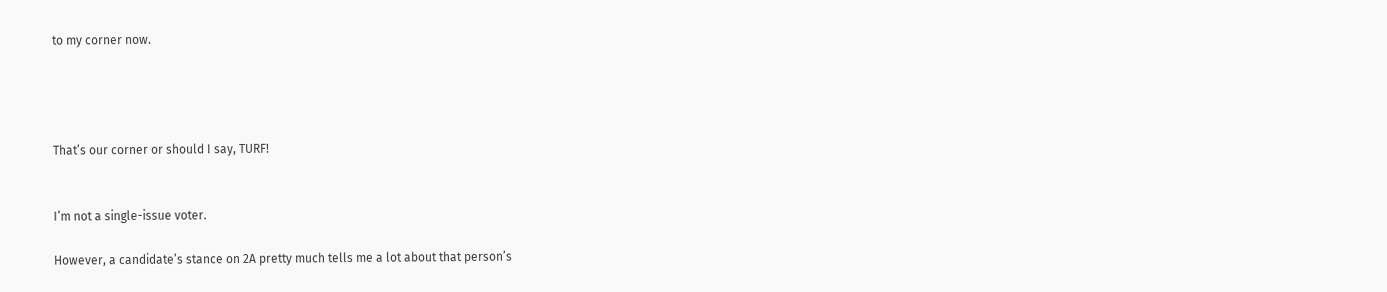to my corner now.




That’s our corner or should I say, TURF!


I’m not a single-issue voter.

However, a candidate’s stance on 2A pretty much tells me a lot about that person’s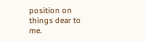position on things dear to me.